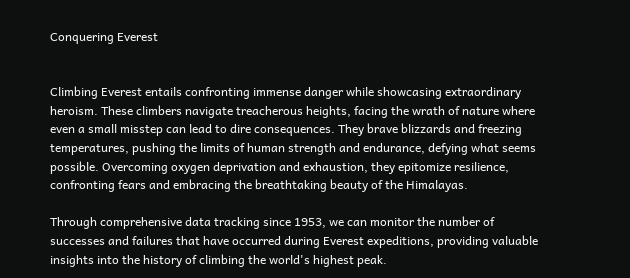Conquering Everest


Climbing Everest entails confronting immense danger while showcasing extraordinary heroism. These climbers navigate treacherous heights, facing the wrath of nature where even a small misstep can lead to dire consequences. They brave blizzards and freezing temperatures, pushing the limits of human strength and endurance, defying what seems possible. Overcoming oxygen deprivation and exhaustion, they epitomize resilience, confronting fears and embracing the breathtaking beauty of the Himalayas.

Through comprehensive data tracking since 1953, we can monitor the number of successes and failures that have occurred during Everest expeditions, providing valuable insights into the history of climbing the world's highest peak.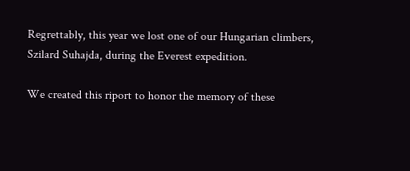Regrettably, this year we lost one of our Hungarian climbers, Szilard Suhajda, during the Everest expedition.

We created this riport to honor the memory of these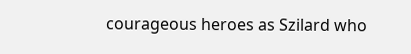courageous heroes as Szilard who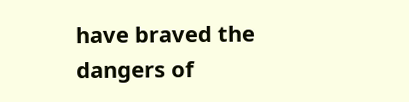have braved the dangers of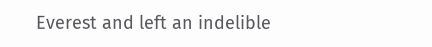Everest and left an indelible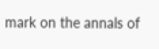mark on the annals of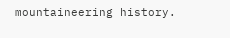mountaineering history.